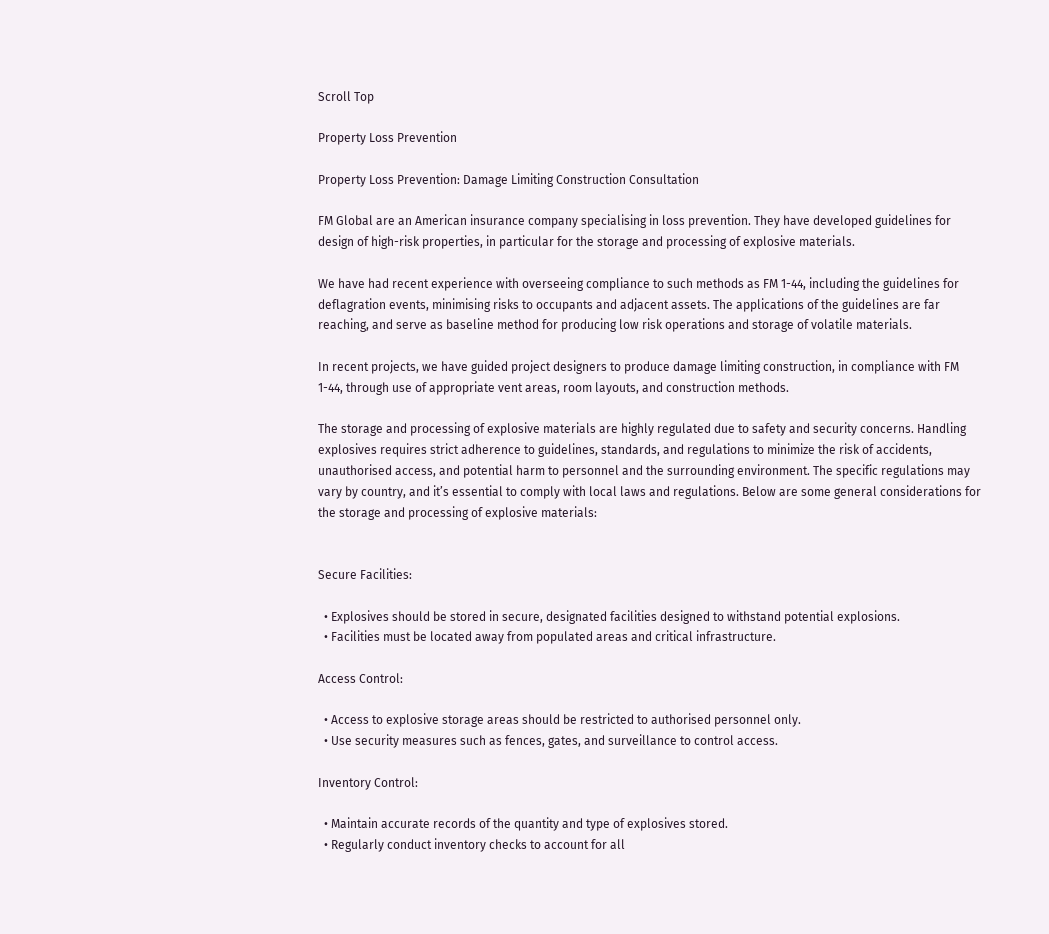Scroll Top

Property Loss Prevention

Property Loss Prevention: Damage Limiting Construction Consultation

FM Global are an American insurance company specialising in loss prevention. They have developed guidelines for design of high-risk properties, in particular for the storage and processing of explosive materials.

We have had recent experience with overseeing compliance to such methods as FM 1-44, including the guidelines for deflagration events, minimising risks to occupants and adjacent assets. The applications of the guidelines are far reaching, and serve as baseline method for producing low risk operations and storage of volatile materials.

In recent projects, we have guided project designers to produce damage limiting construction, in compliance with FM 1-44, through use of appropriate vent areas, room layouts, and construction methods.

The storage and processing of explosive materials are highly regulated due to safety and security concerns. Handling explosives requires strict adherence to guidelines, standards, and regulations to minimize the risk of accidents, unauthorised access, and potential harm to personnel and the surrounding environment. The specific regulations may vary by country, and it’s essential to comply with local laws and regulations. Below are some general considerations for the storage and processing of explosive materials:


Secure Facilities:

  • Explosives should be stored in secure, designated facilities designed to withstand potential explosions.
  • Facilities must be located away from populated areas and critical infrastructure.

Access Control:

  • Access to explosive storage areas should be restricted to authorised personnel only.
  • Use security measures such as fences, gates, and surveillance to control access.

Inventory Control:

  • Maintain accurate records of the quantity and type of explosives stored.
  • Regularly conduct inventory checks to account for all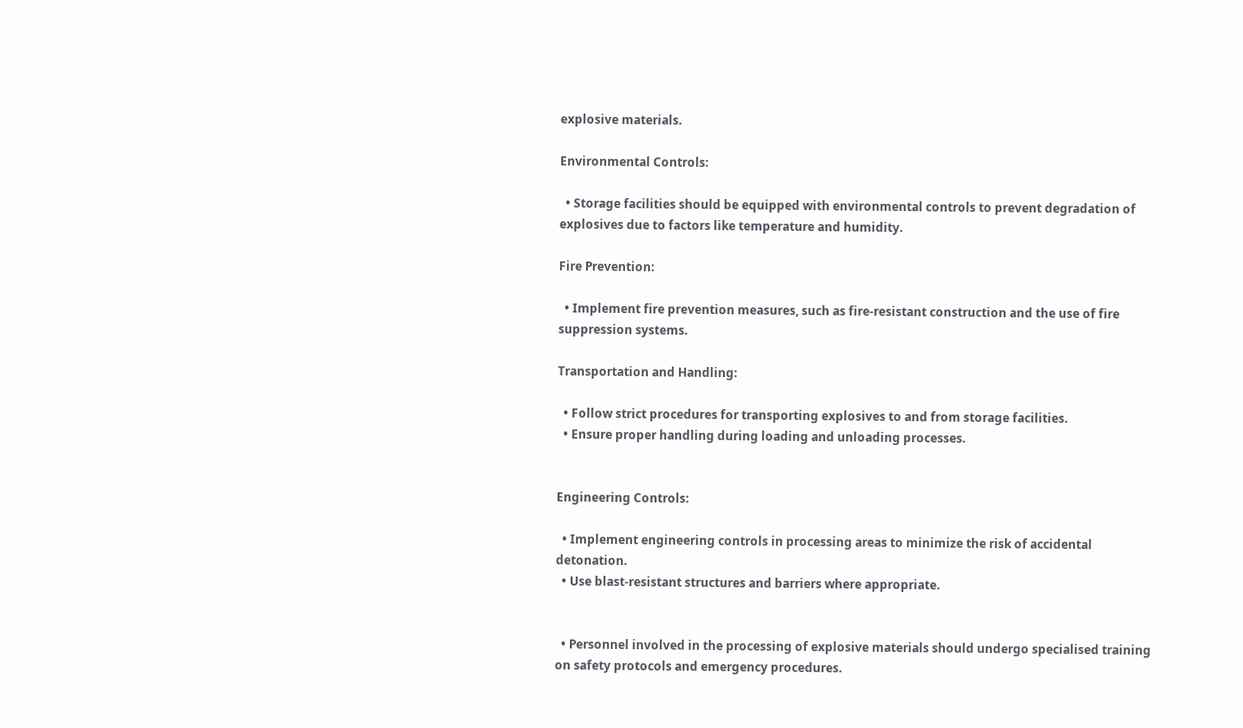explosive materials.

Environmental Controls:

  • Storage facilities should be equipped with environmental controls to prevent degradation of explosives due to factors like temperature and humidity.

Fire Prevention:

  • Implement fire prevention measures, such as fire-resistant construction and the use of fire suppression systems.

Transportation and Handling:

  • Follow strict procedures for transporting explosives to and from storage facilities.
  • Ensure proper handling during loading and unloading processes.


Engineering Controls:

  • Implement engineering controls in processing areas to minimize the risk of accidental detonation.
  • Use blast-resistant structures and barriers where appropriate.


  • Personnel involved in the processing of explosive materials should undergo specialised training on safety protocols and emergency procedures.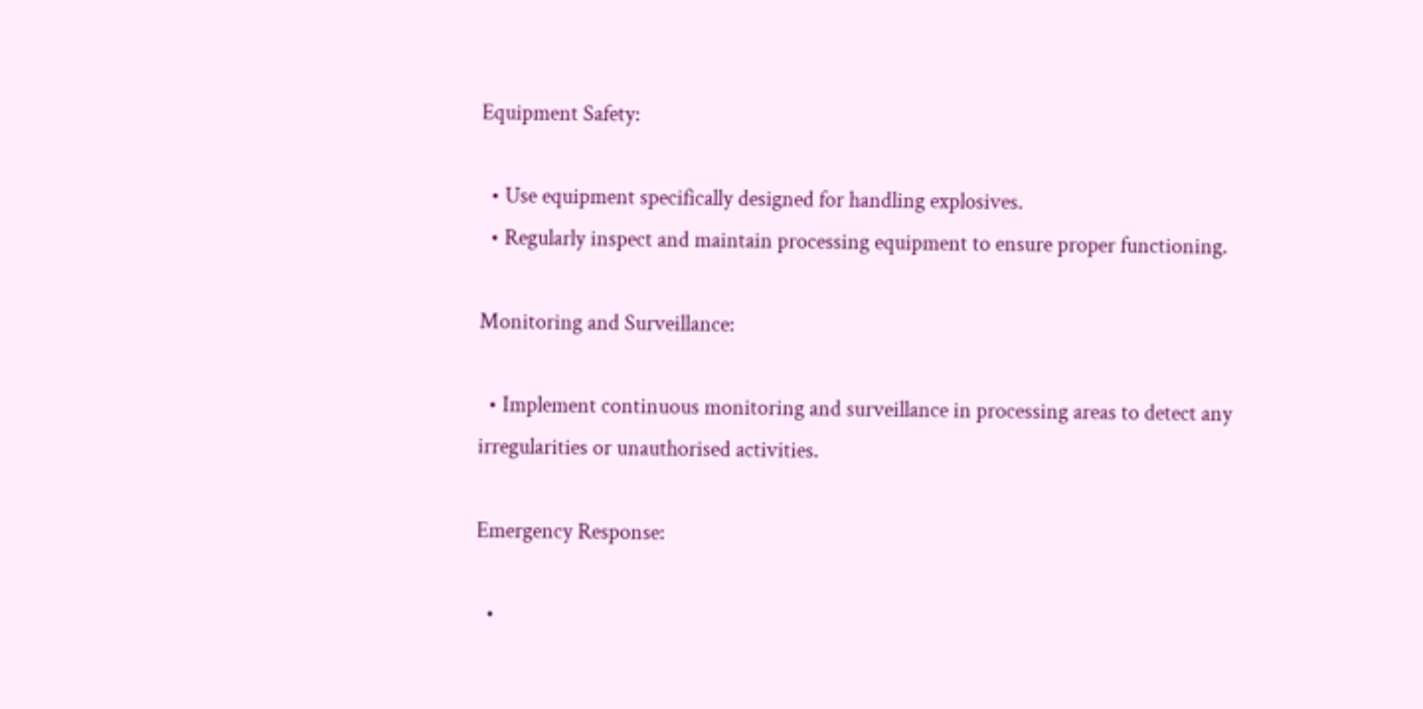Equipment Safety:

  • Use equipment specifically designed for handling explosives.
  • Regularly inspect and maintain processing equipment to ensure proper functioning.

Monitoring and Surveillance:

  • Implement continuous monitoring and surveillance in processing areas to detect any irregularities or unauthorised activities.

Emergency Response:

  •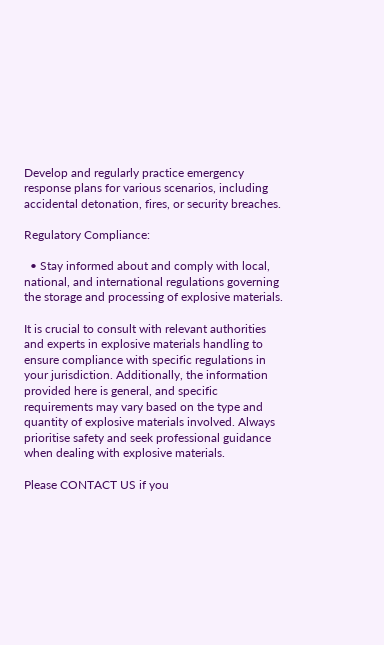Develop and regularly practice emergency response plans for various scenarios, including accidental detonation, fires, or security breaches.

Regulatory Compliance:

  • Stay informed about and comply with local, national, and international regulations governing the storage and processing of explosive materials.

It is crucial to consult with relevant authorities and experts in explosive materials handling to ensure compliance with specific regulations in your jurisdiction. Additionally, the information provided here is general, and specific requirements may vary based on the type and quantity of explosive materials involved. Always prioritise safety and seek professional guidance when dealing with explosive materials.

Please CONTACT US if you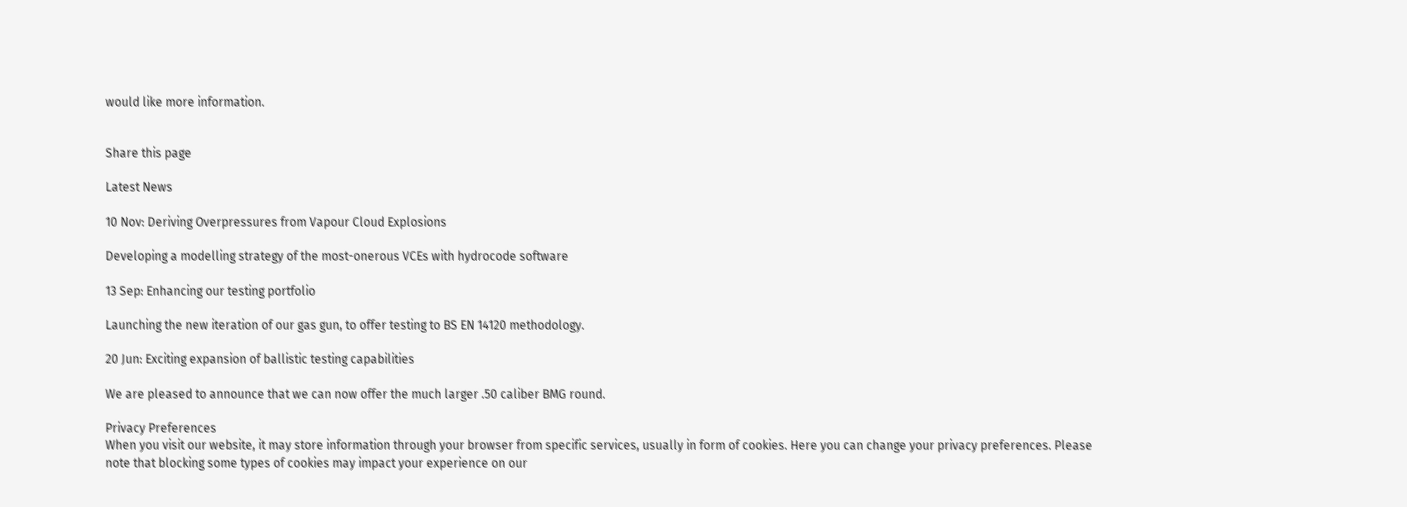would like more information.


Share this page

Latest News

10 Nov: Deriving Overpressures from Vapour Cloud Explosions

Developing a modelling strategy of the most-onerous VCEs with hydrocode software

13 Sep: Enhancing our testing portfolio

Launching the new iteration of our gas gun, to offer testing to BS EN 14120 methodology.

20 Jun: Exciting expansion of ballistic testing capabilities

We are pleased to announce that we can now offer the much larger .50 caliber BMG round.

Privacy Preferences
When you visit our website, it may store information through your browser from specific services, usually in form of cookies. Here you can change your privacy preferences. Please note that blocking some types of cookies may impact your experience on our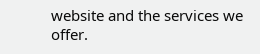website and the services we offer.